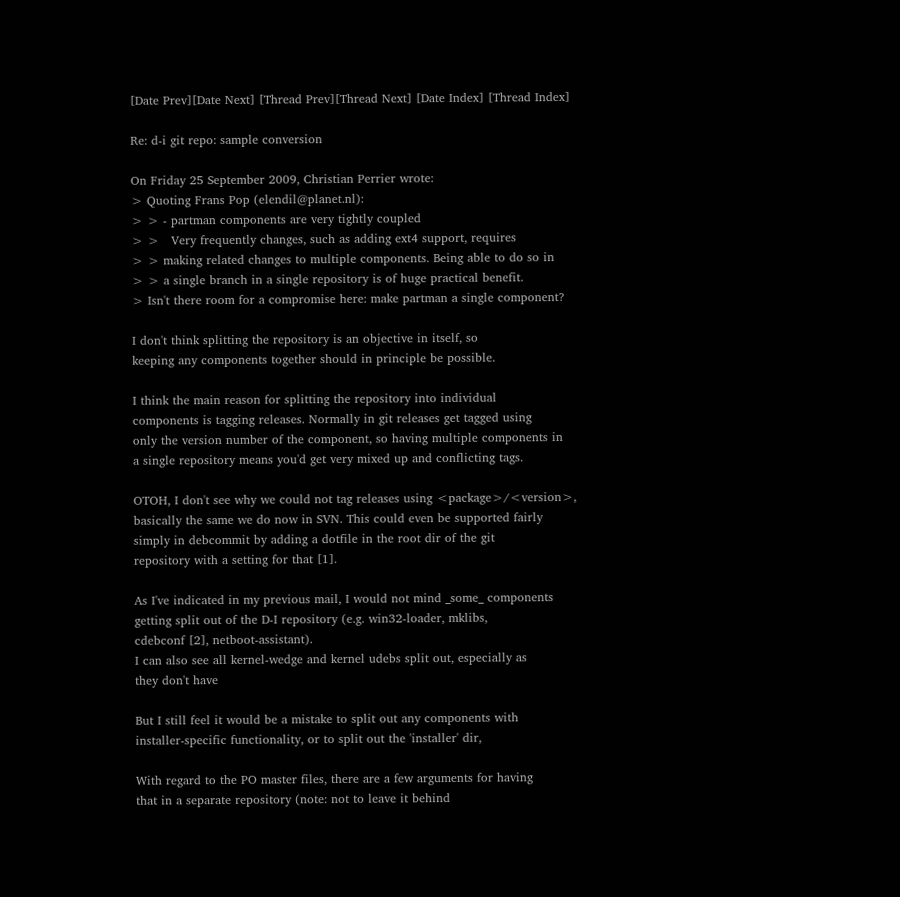[Date Prev][Date Next] [Thread Prev][Thread Next] [Date Index] [Thread Index]

Re: d-i git repo: sample conversion

On Friday 25 September 2009, Christian Perrier wrote:
> Quoting Frans Pop (elendil@planet.nl):
> > - partman components are very tightly coupled
> >   Very frequently changes, such as adding ext4 support, requires
> > making related changes to multiple components. Being able to do so in
> > a single branch in a single repository is of huge practical benefit.
> Isn't there room for a compromise here: make partman a single component?

I don't think splitting the repository is an objective in itself, so
keeping any components together should in principle be possible.

I think the main reason for splitting the repository into individual
components is tagging releases. Normally in git releases get tagged using
only the version number of the component, so having multiple components in
a single repository means you'd get very mixed up and conflicting tags.

OTOH, I don't see why we could not tag releases using <package>/<version>,
basically the same we do now in SVN. This could even be supported fairly
simply in debcommit by adding a dotfile in the root dir of the git
repository with a setting for that [1].

As I've indicated in my previous mail, I would not mind _some_ components
getting split out of the D-I repository (e.g. win32-loader, mklibs,
cdebconf [2], netboot-assistant).
I can also see all kernel-wedge and kernel udebs split out, especially as
they don't have

But I still feel it would be a mistake to split out any components with
installer-specific functionality, or to split out the 'installer' dir,

With regard to the PO master files, there are a few arguments for having
that in a separate repository (note: not to leave it behind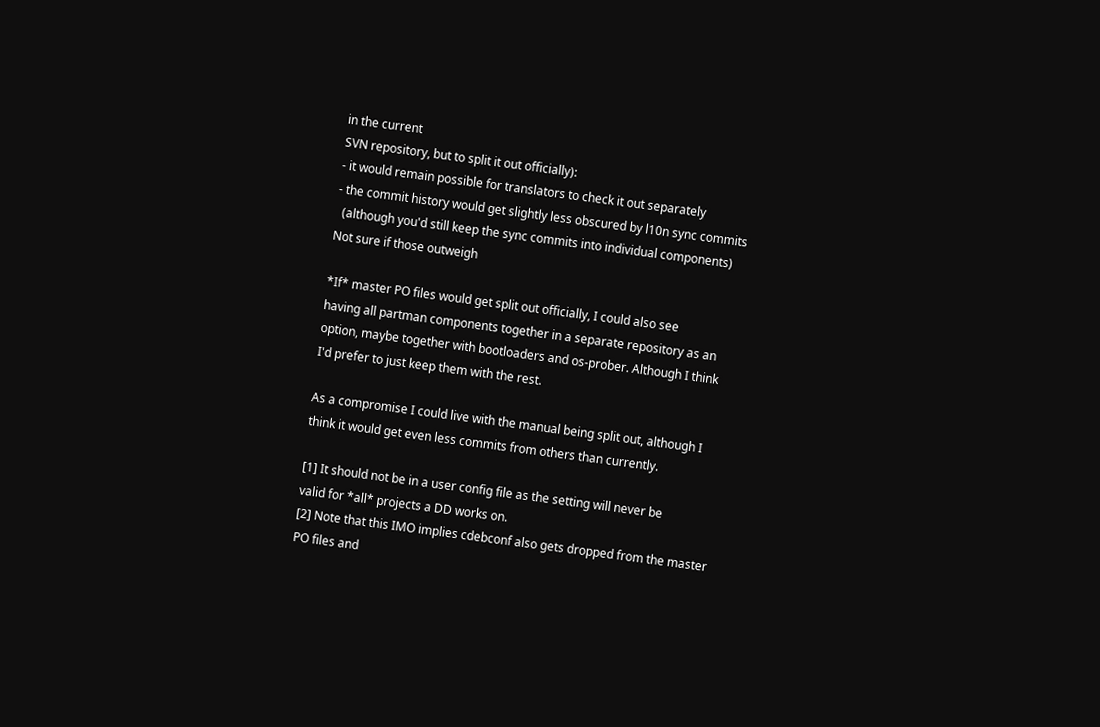in the current
SVN repository, but to split it out officially):
- it would remain possible for translators to check it out separately
- the commit history would get slightly less obscured by l10n sync commits
  (although you'd still keep the sync commits into individual components)
Not sure if those outweigh

*If* master PO files would get split out officially, I could also see
having all partman components together in a separate repository as an
option, maybe together with bootloaders and os-prober. Although I think
I'd prefer to just keep them with the rest.

As a compromise I could live with the manual being split out, although I
think it would get even less commits from others than currently.

[1] It should not be in a user config file as the setting will never be
valid for *all* projects a DD works on.
[2] Note that this IMO implies cdebconf also gets dropped from the master
PO files and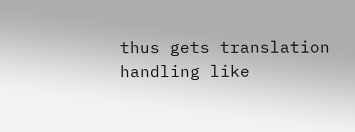thus gets translation handling like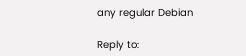any regular Debian

Reply to: